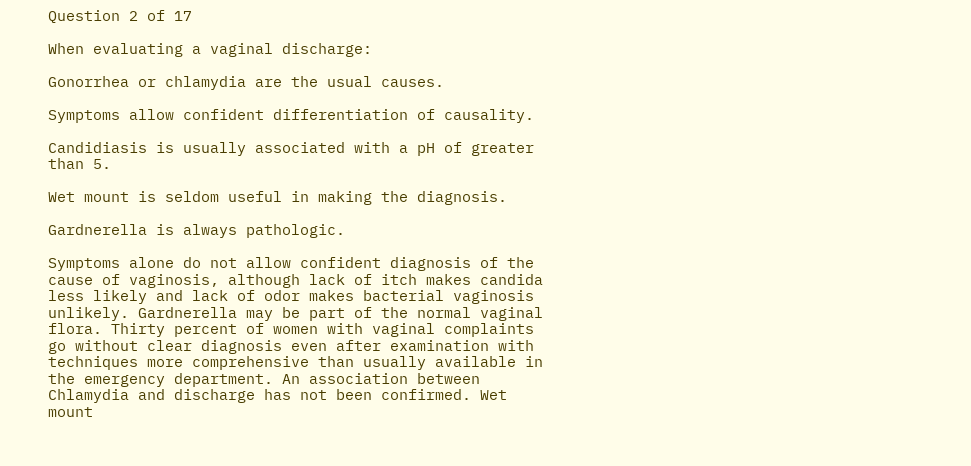Question 2 of 17

When evaluating a vaginal discharge:

Gonorrhea or chlamydia are the usual causes.

Symptoms allow confident differentiation of causality.

Candidiasis is usually associated with a pH of greater than 5.

Wet mount is seldom useful in making the diagnosis.

Gardnerella is always pathologic.

Symptoms alone do not allow confident diagnosis of the cause of vaginosis, although lack of itch makes candida less likely and lack of odor makes bacterial vaginosis unlikely. Gardnerella may be part of the normal vaginal flora. Thirty percent of women with vaginal complaints go without clear diagnosis even after examination with techniques more comprehensive than usually available in the emergency department. An association between Chlamydia and discharge has not been confirmed. Wet mount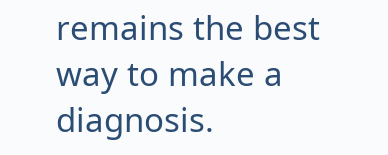remains the best way to make a diagnosis.